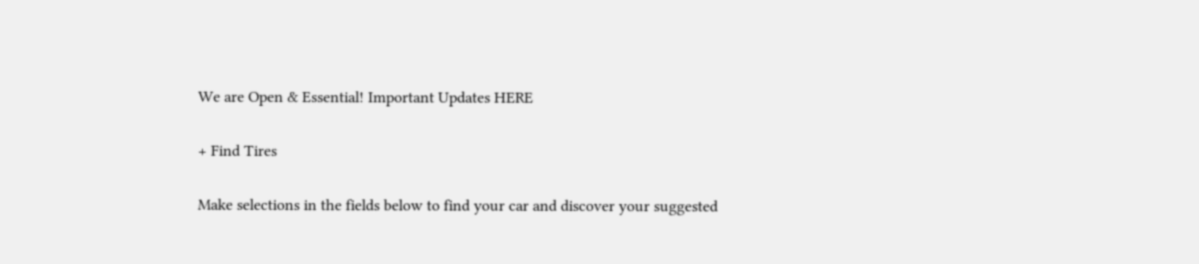We are Open & Essential! Important Updates HERE

+ Find Tires

Make selections in the fields below to find your car and discover your suggested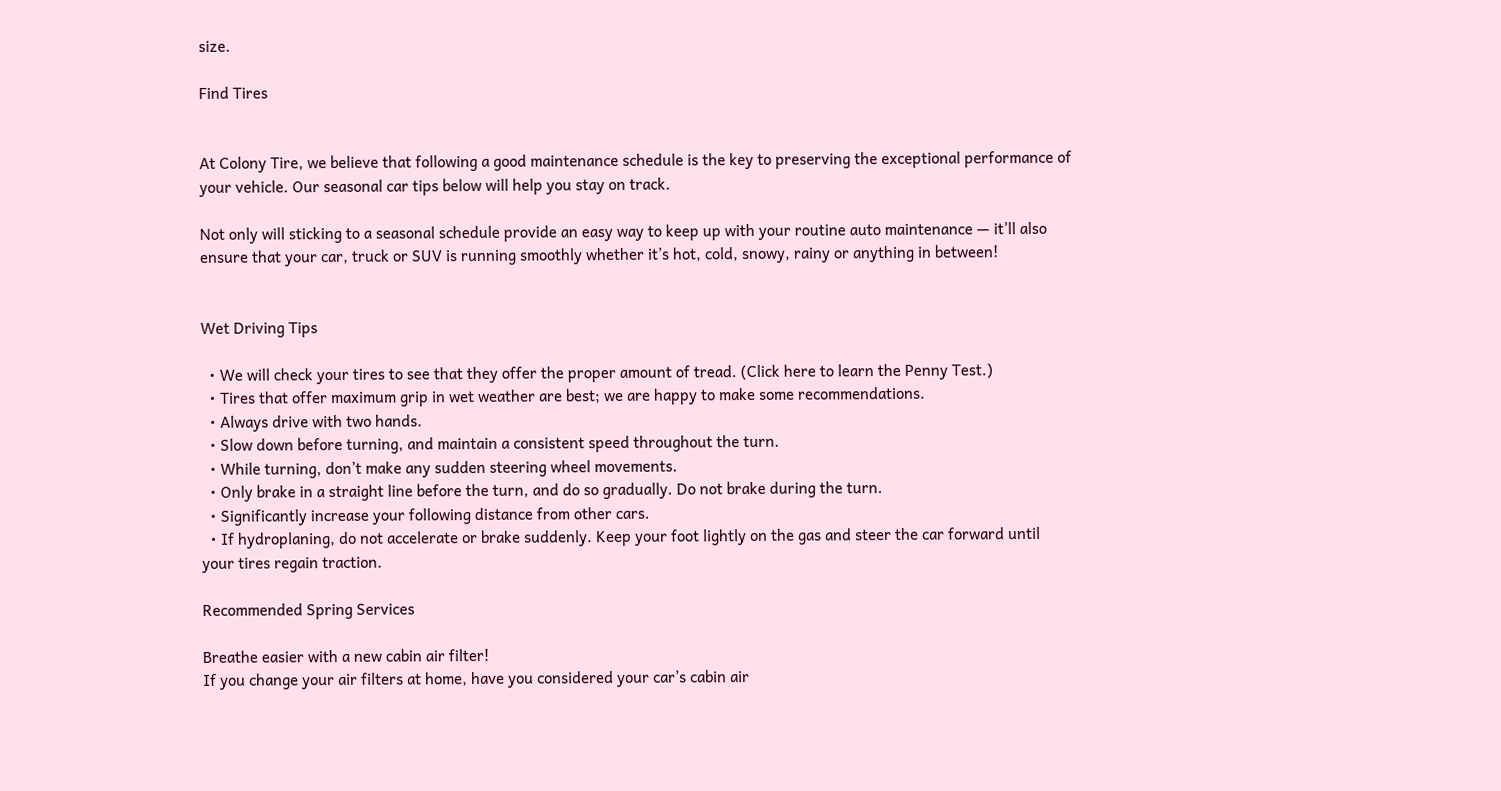size.

Find Tires


At Colony Tire, we believe that following a good maintenance schedule is the key to preserving the exceptional performance of your vehicle. Our seasonal car tips below will help you stay on track.

Not only will sticking to a seasonal schedule provide an easy way to keep up with your routine auto maintenance — it’ll also ensure that your car, truck or SUV is running smoothly whether it’s hot, cold, snowy, rainy or anything in between!


Wet Driving Tips

  • We will check your tires to see that they offer the proper amount of tread. (Click here to learn the Penny Test.)
  • Tires that offer maximum grip in wet weather are best; we are happy to make some recommendations.
  • Always drive with two hands.
  • Slow down before turning, and maintain a consistent speed throughout the turn.
  • While turning, don’t make any sudden steering wheel movements.
  • Only brake in a straight line before the turn, and do so gradually. Do not brake during the turn.
  • Significantly increase your following distance from other cars.
  • If hydroplaning, do not accelerate or brake suddenly. Keep your foot lightly on the gas and steer the car forward until your tires regain traction.

Recommended Spring Services

Breathe easier with a new cabin air filter!
If you change your air filters at home, have you considered your car’s cabin air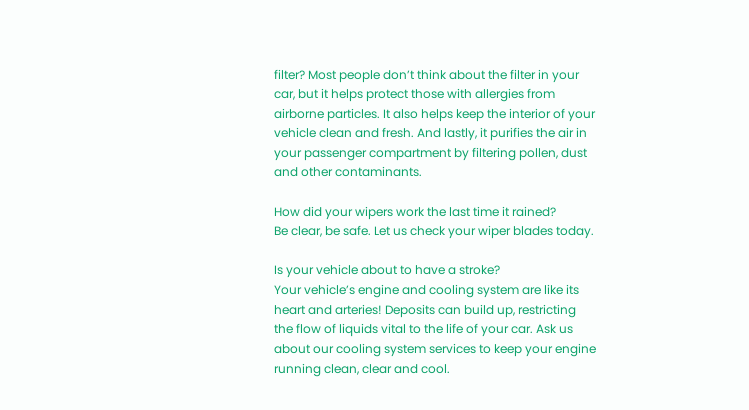filter? Most people don’t think about the filter in your car, but it helps protect those with allergies from airborne particles. It also helps keep the interior of your vehicle clean and fresh. And lastly, it purifies the air in your passenger compartment by filtering pollen, dust and other contaminants.

How did your wipers work the last time it rained?
Be clear, be safe. Let us check your wiper blades today.

Is your vehicle about to have a stroke?
Your vehicle’s engine and cooling system are like its heart and arteries! Deposits can build up, restricting the flow of liquids vital to the life of your car. Ask us about our cooling system services to keep your engine running clean, clear and cool.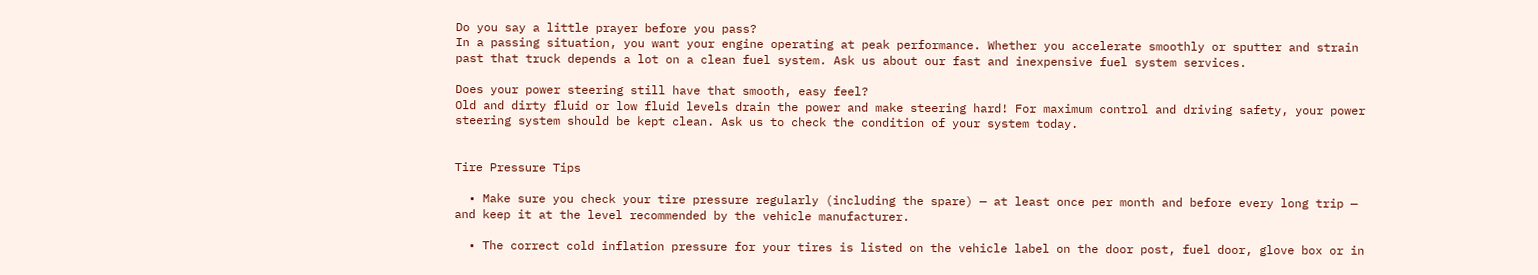Do you say a little prayer before you pass?
In a passing situation, you want your engine operating at peak performance. Whether you accelerate smoothly or sputter and strain past that truck depends a lot on a clean fuel system. Ask us about our fast and inexpensive fuel system services.

Does your power steering still have that smooth, easy feel?
Old and dirty fluid or low fluid levels drain the power and make steering hard! For maximum control and driving safety, your power steering system should be kept clean. Ask us to check the condition of your system today.


Tire Pressure Tips

  • Make sure you check your tire pressure regularly (including the spare) — at least once per month and before every long trip — and keep it at the level recommended by the vehicle manufacturer.

  • The correct cold inflation pressure for your tires is listed on the vehicle label on the door post, fuel door, glove box or in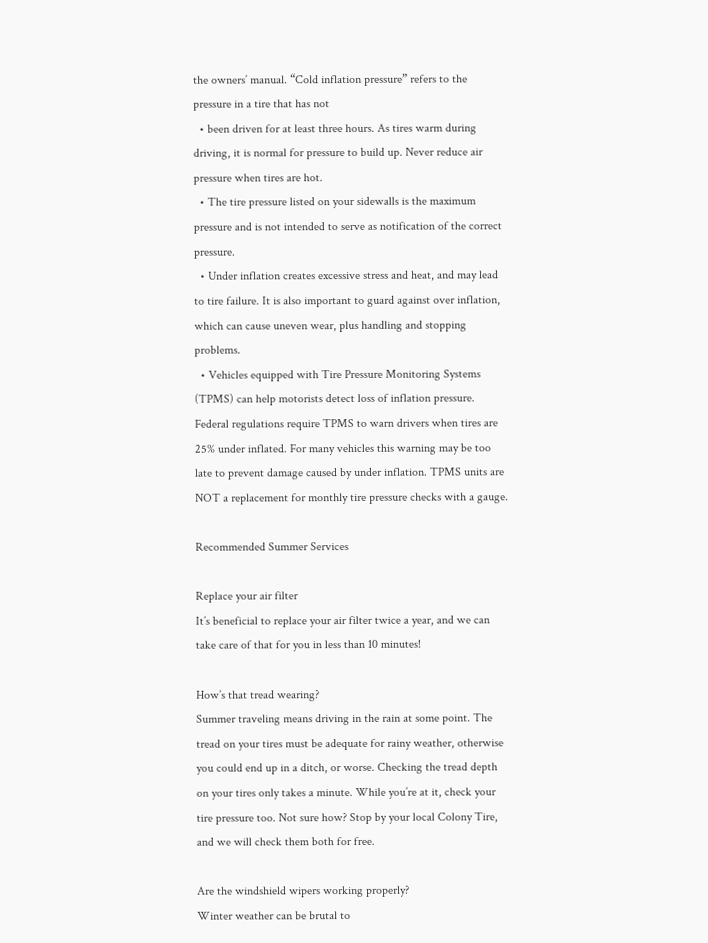the owners’ manual. “Cold inflation pressure” refers to the pressure in a tire that has not
  • been driven for at least three hours. As tires warm during driving, it is normal for pressure to build up. Never reduce air pressure when tires are hot.
  • The tire pressure listed on your sidewalls is the maximum pressure and is not intended to serve as notification of the correct pressure.
  • Under inflation creates excessive stress and heat, and may lead to tire failure. It is also important to guard against over inflation, which can cause uneven wear, plus handling and stopping problems.
  • Vehicles equipped with Tire Pressure Monitoring Systems (TPMS) can help motorists detect loss of inflation pressure. Federal regulations require TPMS to warn drivers when tires are 25% under inflated. For many vehicles this warning may be too late to prevent damage caused by under inflation. TPMS units are NOT a replacement for monthly tire pressure checks with a gauge.

Recommended Summer Services

Replace your air filter
It’s beneficial to replace your air filter twice a year, and we can take care of that for you in less than 10 minutes!

How’s that tread wearing?
Summer traveling means driving in the rain at some point. The tread on your tires must be adequate for rainy weather, otherwise you could end up in a ditch, or worse. Checking the tread depth on your tires only takes a minute. While you’re at it, check your tire pressure too. Not sure how? Stop by your local Colony Tire, and we will check them both for free.

Are the windshield wipers working properly?
Winter weather can be brutal to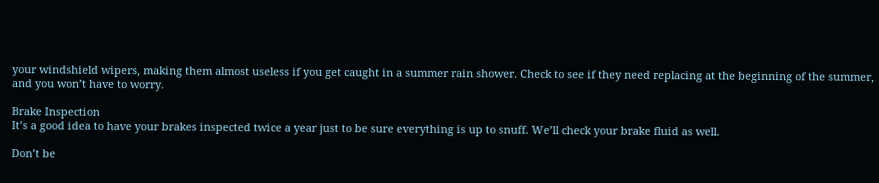your windshield wipers, making them almost useless if you get caught in a summer rain shower. Check to see if they need replacing at the beginning of the summer, and you won’t have to worry.

Brake Inspection
It’s a good idea to have your brakes inspected twice a year just to be sure everything is up to snuff. We’ll check your brake fluid as well.

Don’t be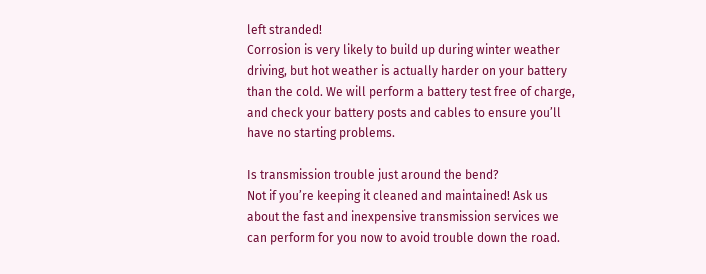left stranded!
Corrosion is very likely to build up during winter weather driving, but hot weather is actually harder on your battery than the cold. We will perform a battery test free of charge, and check your battery posts and cables to ensure you’ll have no starting problems.

Is transmission trouble just around the bend?
Not if you’re keeping it cleaned and maintained! Ask us about the fast and inexpensive transmission services we can perform for you now to avoid trouble down the road.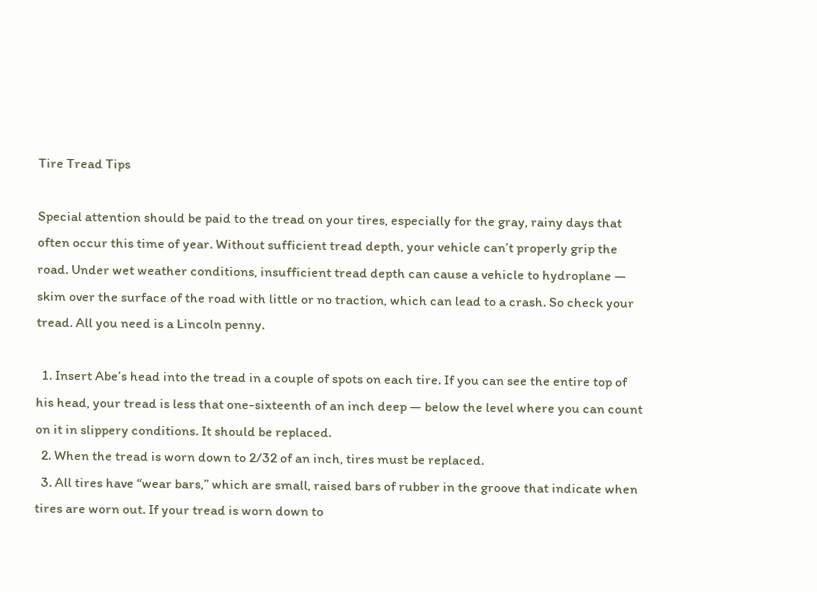Tire Tread Tips

Special attention should be paid to the tread on your tires, especially for the gray, rainy days that often occur this time of year. Without sufficient tread depth, your vehicle can’t properly grip the road. Under wet weather conditions, insufficient tread depth can cause a vehicle to hydroplane — skim over the surface of the road with little or no traction, which can lead to a crash. So check your tread. All you need is a Lincoln penny.

  1. Insert Abe’s head into the tread in a couple of spots on each tire. If you can see the entire top of his head, your tread is less that one-sixteenth of an inch deep — below the level where you can count on it in slippery conditions. It should be replaced.
  2. When the tread is worn down to 2/32 of an inch, tires must be replaced.
  3. All tires have “wear bars,” which are small, raised bars of rubber in the groove that indicate when tires are worn out. If your tread is worn down to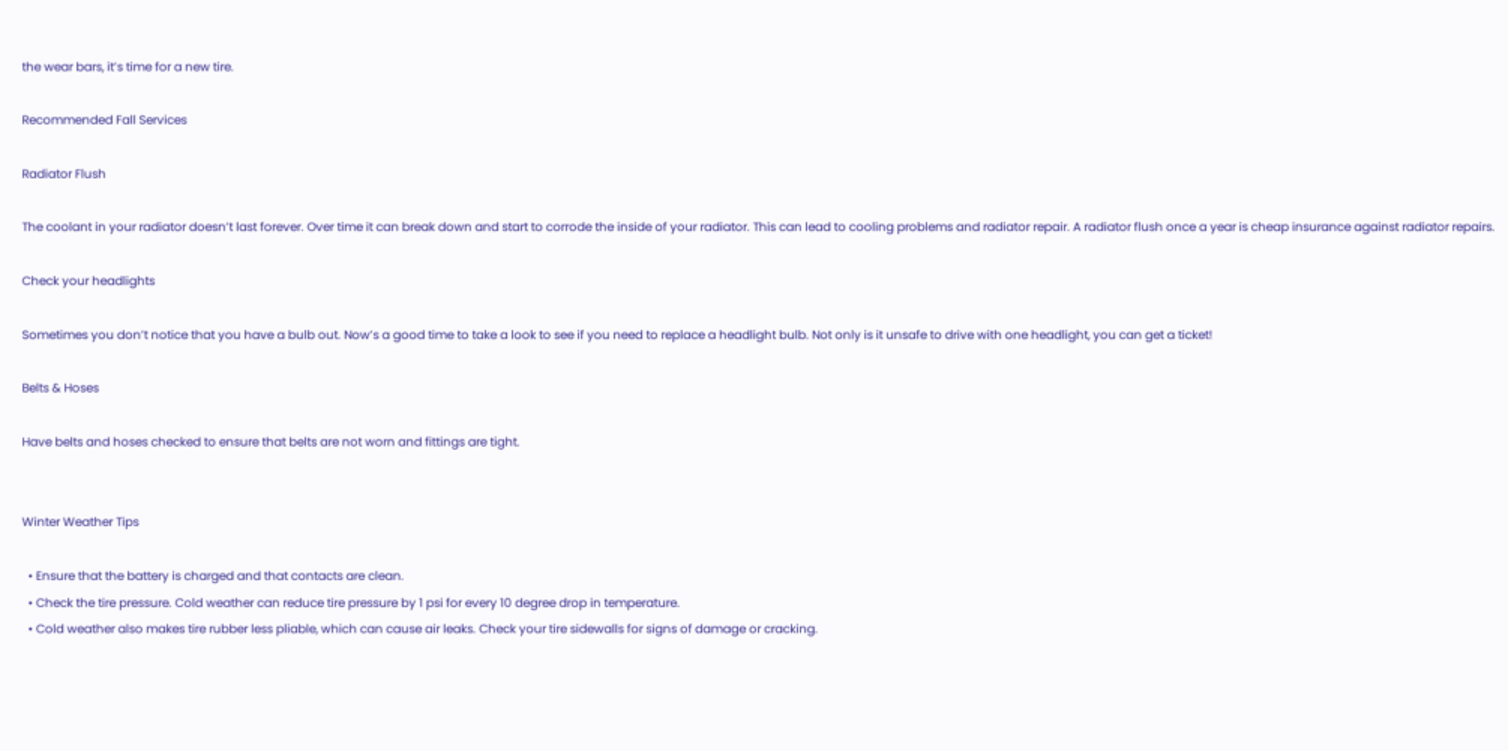the wear bars, it’s time for a new tire.

Recommended Fall Services

Radiator Flush

The coolant in your radiator doesn’t last forever. Over time it can break down and start to corrode the inside of your radiator. This can lead to cooling problems and radiator repair. A radiator flush once a year is cheap insurance against radiator repairs.

Check your headlights

Sometimes you don’t notice that you have a bulb out. Now’s a good time to take a look to see if you need to replace a headlight bulb. Not only is it unsafe to drive with one headlight, you can get a ticket!

Belts & Hoses

Have belts and hoses checked to ensure that belts are not worn and fittings are tight.


Winter Weather Tips

  • Ensure that the battery is charged and that contacts are clean.
  • Check the tire pressure. Cold weather can reduce tire pressure by 1 psi for every 10 degree drop in temperature.
  • Cold weather also makes tire rubber less pliable, which can cause air leaks. Check your tire sidewalls for signs of damage or cracking.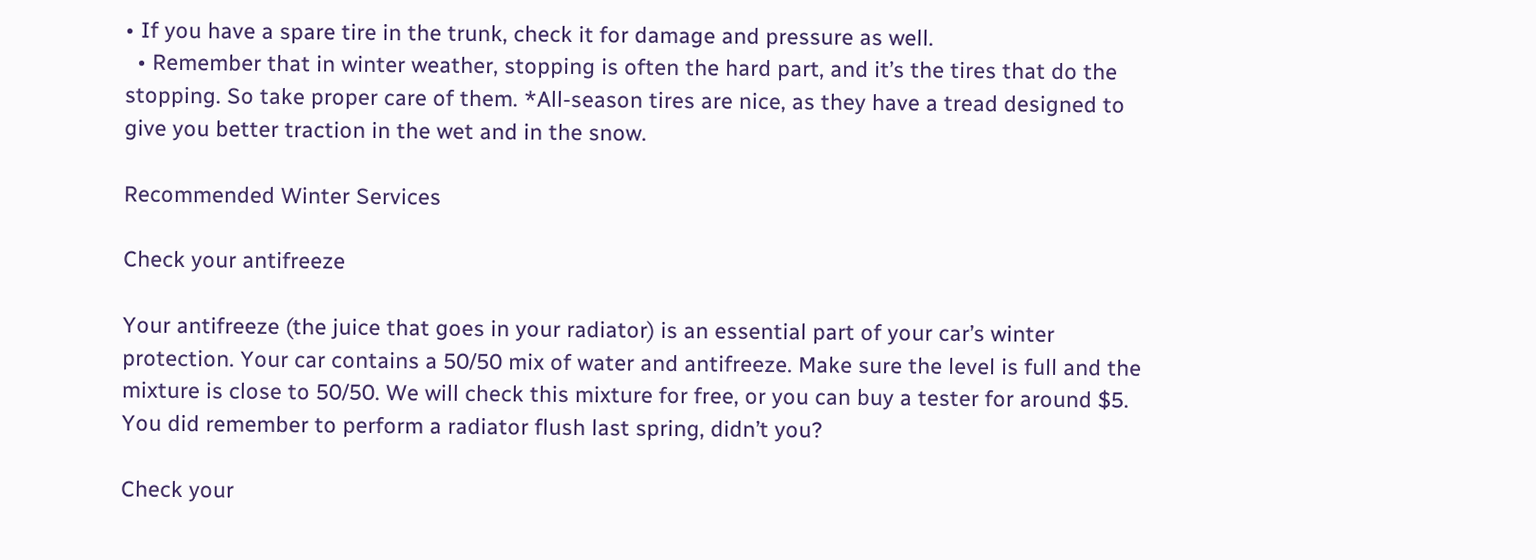• If you have a spare tire in the trunk, check it for damage and pressure as well.
  • Remember that in winter weather, stopping is often the hard part, and it’s the tires that do the stopping. So take proper care of them. *All-season tires are nice, as they have a tread designed to give you better traction in the wet and in the snow.

Recommended Winter Services

Check your antifreeze

Your antifreeze (the juice that goes in your radiator) is an essential part of your car’s winter protection. Your car contains a 50/50 mix of water and antifreeze. Make sure the level is full and the mixture is close to 50/50. We will check this mixture for free, or you can buy a tester for around $5. You did remember to perform a radiator flush last spring, didn’t you?

Check your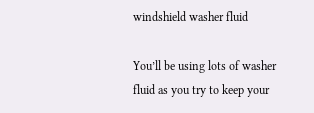windshield washer fluid

You’ll be using lots of washer fluid as you try to keep your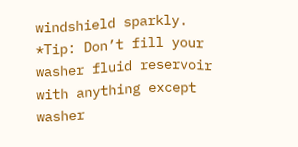windshield sparkly. *Tip: Don’t fill your washer fluid reservoir with anything except washer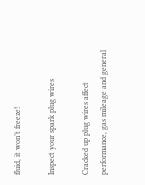fluid, it won’t freeze!

Inspect your spark plug wires

Cracked up plug wires affect performance, gas mileage and general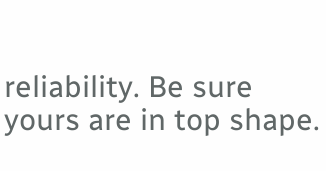reliability. Be sure yours are in top shape.